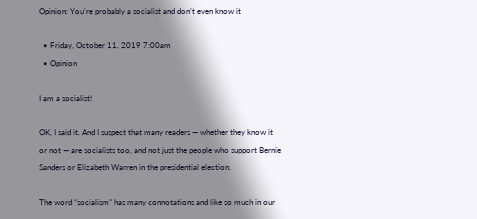Opinion: You’re probably a socialist and don’t even know it

  • Friday, October 11, 2019 7:00am
  • Opinion

I am a socialist!

OK, I said it. And I suspect that many readers — whether they know it or not — are socialists too, and not just the people who support Bernie Sanders or Elizabeth Warren in the presidential election.

The word “socialism” has many connotations and like so much in our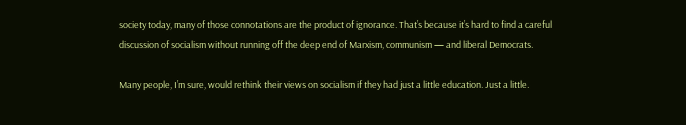society today, many of those connotations are the product of ignorance. That’s because it’s hard to find a careful discussion of socialism without running off the deep end of Marxism, communism — and liberal Democrats.

Many people, I’m sure, would rethink their views on socialism if they had just a little education. Just a little.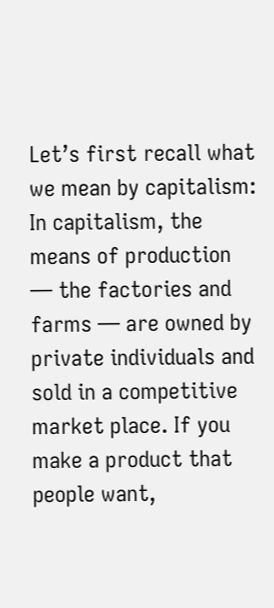Let’s first recall what we mean by capitalism: In capitalism, the means of production — the factories and farms — are owned by private individuals and sold in a competitive market place. If you make a product that people want,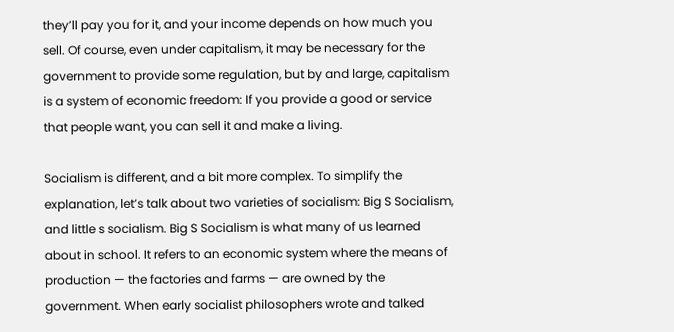they’ll pay you for it, and your income depends on how much you sell. Of course, even under capitalism, it may be necessary for the government to provide some regulation, but by and large, capitalism is a system of economic freedom: If you provide a good or service that people want, you can sell it and make a living.

Socialism is different, and a bit more complex. To simplify the explanation, let’s talk about two varieties of socialism: Big S Socialism, and little s socialism. Big S Socialism is what many of us learned about in school. It refers to an economic system where the means of production — the factories and farms — are owned by the government. When early socialist philosophers wrote and talked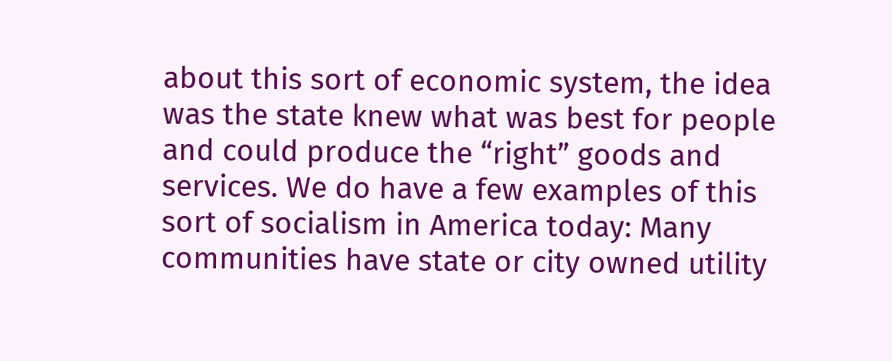about this sort of economic system, the idea was the state knew what was best for people and could produce the “right” goods and services. We do have a few examples of this sort of socialism in America today: Many communities have state or city owned utility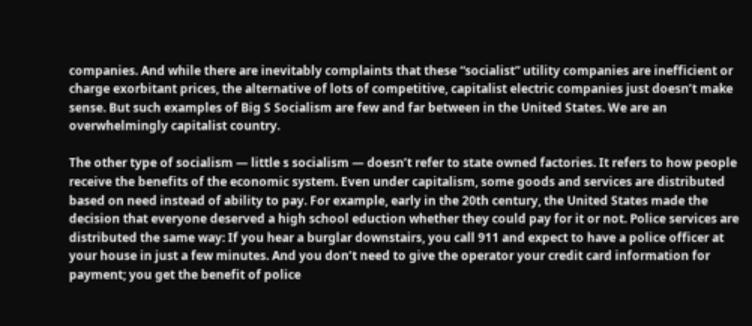companies. And while there are inevitably complaints that these “socialist” utility companies are inefficient or charge exorbitant prices, the alternative of lots of competitive, capitalist electric companies just doesn’t make sense. But such examples of Big S Socialism are few and far between in the United States. We are an overwhelmingly capitalist country.

The other type of socialism — little s socialism — doesn’t refer to state owned factories. It refers to how people receive the benefits of the economic system. Even under capitalism, some goods and services are distributed based on need instead of ability to pay. For example, early in the 20th century, the United States made the decision that everyone deserved a high school eduction whether they could pay for it or not. Police services are distributed the same way: If you hear a burglar downstairs, you call 911 and expect to have a police officer at your house in just a few minutes. And you don’t need to give the operator your credit card information for payment; you get the benefit of police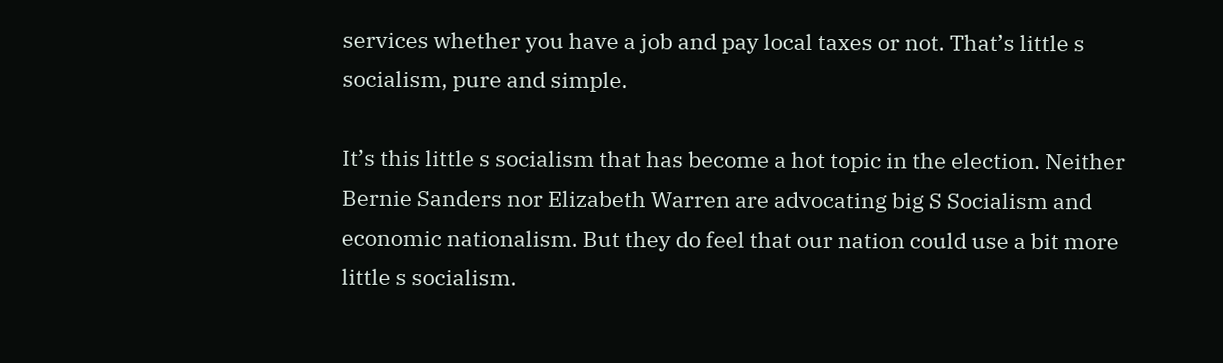services whether you have a job and pay local taxes or not. That’s little s socialism, pure and simple.

It’s this little s socialism that has become a hot topic in the election. Neither Bernie Sanders nor Elizabeth Warren are advocating big S Socialism and economic nationalism. But they do feel that our nation could use a bit more little s socialism.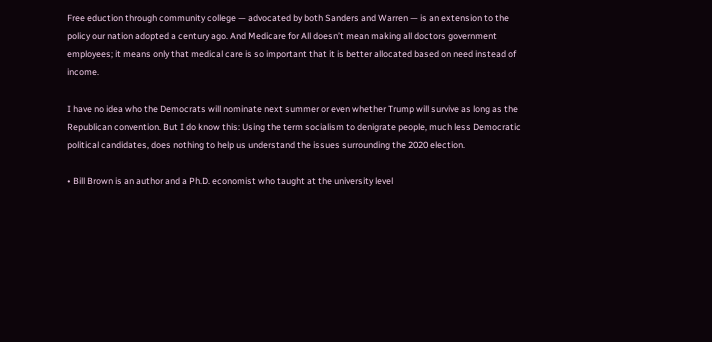Free eduction through community college — advocated by both Sanders and Warren — is an extension to the policy our nation adopted a century ago. And Medicare for All doesn’t mean making all doctors government employees; it means only that medical care is so important that it is better allocated based on need instead of income.

I have no idea who the Democrats will nominate next summer or even whether Trump will survive as long as the Republican convention. But I do know this: Using the term socialism to denigrate people, much less Democratic political candidates, does nothing to help us understand the issues surrounding the 2020 election.

• Bill Brown is an author and a Ph.D. economist who taught at the university level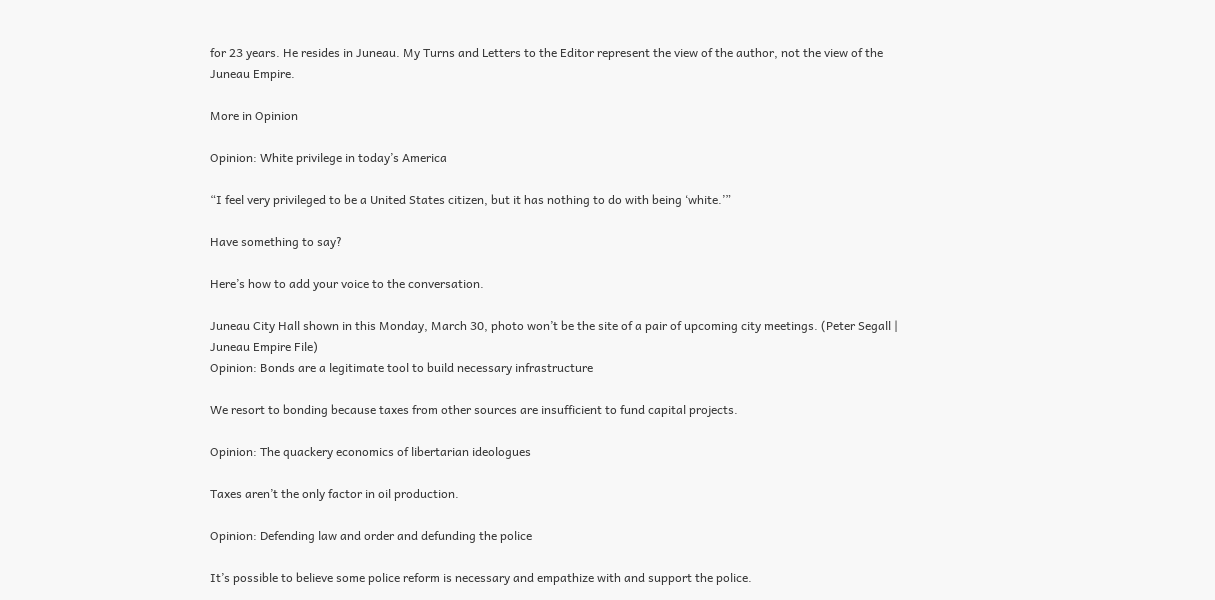for 23 years. He resides in Juneau. My Turns and Letters to the Editor represent the view of the author, not the view of the Juneau Empire.

More in Opinion

Opinion: White privilege in today’s America

“I feel very privileged to be a United States citizen, but it has nothing to do with being ‘white.’”

Have something to say?

Here’s how to add your voice to the conversation.

Juneau City Hall shown in this Monday, March 30, photo won’t be the site of a pair of upcoming city meetings. (Peter Segall | Juneau Empire File)
Opinion: Bonds are a legitimate tool to build necessary infrastructure

We resort to bonding because taxes from other sources are insufficient to fund capital projects.

Opinion: The quackery economics of libertarian ideologues

Taxes aren’t the only factor in oil production.

Opinion: Defending law and order and defunding the police

It’s possible to believe some police reform is necessary and empathize with and support the police.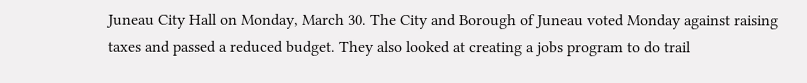Juneau City Hall on Monday, March 30. The City and Borough of Juneau voted Monday against raising taxes and passed a reduced budget. They also looked at creating a jobs program to do trail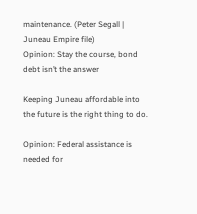maintenance. (Peter Segall | Juneau Empire file)
Opinion: Stay the course, bond debt isn’t the answer

Keeping Juneau affordable into the future is the right thing to do.

Opinion: Federal assistance is needed for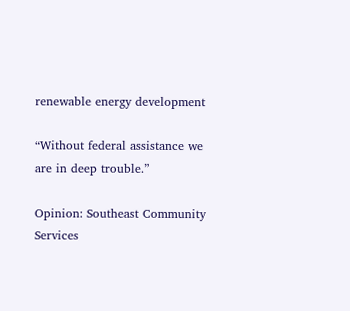renewable energy development

“Without federal assistance we are in deep trouble.”

Opinion: Southeast Community Services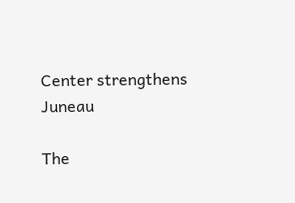Center strengthens Juneau

The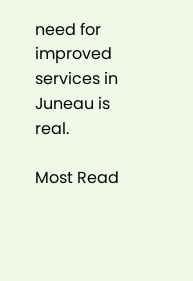need for improved services in Juneau is real.

Most Read